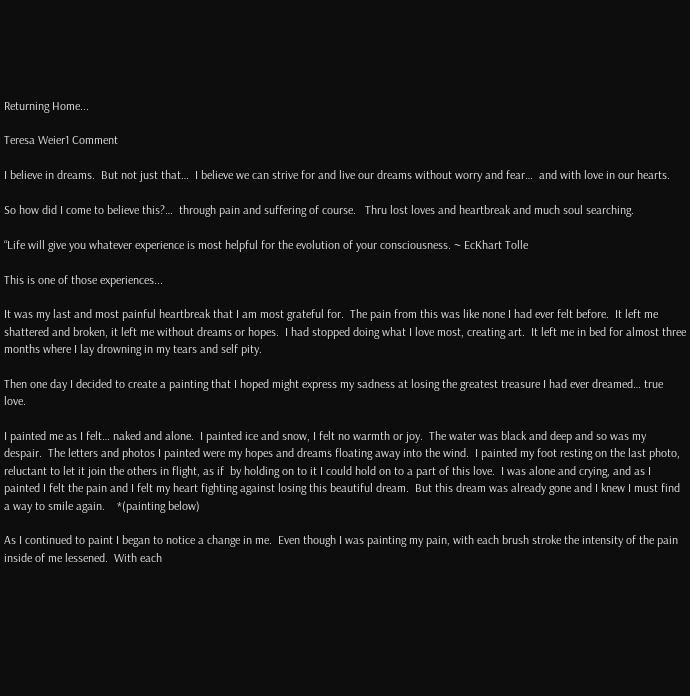Returning Home...

Teresa Weier1 Comment

I believe in dreams.  But not just that…  I believe we can strive for and live our dreams without worry and fear…  and with love in our hearts.

So how did I come to believe this?…  through pain and suffering of course.   Thru lost loves and heartbreak and much soul searching.

“Life will give you whatever experience is most helpful for the evolution of your consciousness. ~ EcKhart Tolle

This is one of those experiences...

It was my last and most painful heartbreak that I am most grateful for.  The pain from this was like none I had ever felt before.  It left me shattered and broken, it left me without dreams or hopes.  I had stopped doing what I love most, creating art.  It left me in bed for almost three months where I lay drowning in my tears and self pity.

Then one day I decided to create a painting that I hoped might express my sadness at losing the greatest treasure I had ever dreamed… true love.

I painted me as I felt… naked and alone.  I painted ice and snow, I felt no warmth or joy.  The water was black and deep and so was my despair.  The letters and photos I painted were my hopes and dreams floating away into the wind.  I painted my foot resting on the last photo, reluctant to let it join the others in flight, as if  by holding on to it I could hold on to a part of this love.  I was alone and crying, and as I painted I felt the pain and I felt my heart fighting against losing this beautiful dream.  But this dream was already gone and I knew I must find a way to smile again.    *(painting below)

As I continued to paint I began to notice a change in me.  Even though I was painting my pain, with each brush stroke the intensity of the pain inside of me lessened.  With each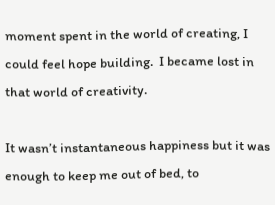moment spent in the world of creating, I could feel hope building.  I became lost in that world of creativity.

It wasn’t instantaneous happiness but it was enough to keep me out of bed, to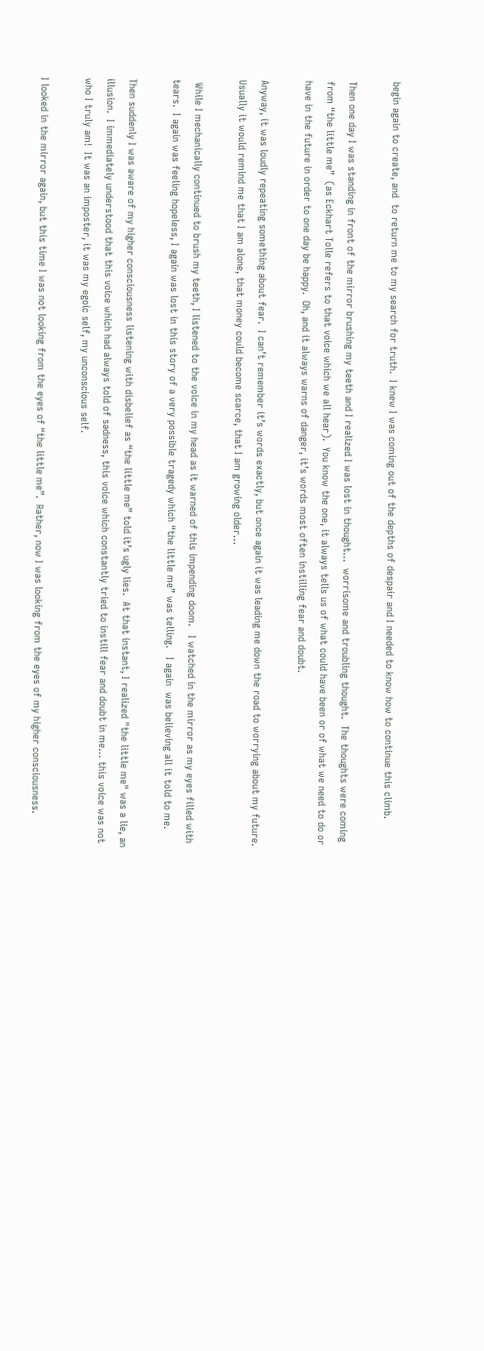begin again to create, and  to return me to my search for truth.  I knew I was coming out of the depths of despair and I needed to know how to continue this climb.

Then one day I was standing in front of the mirror brushing my teeth and I realized I was lost in thought…  worrisome and troubling thought.  The thoughts were coming from “the little me”  (as Eckhart Tolle refers to that voice which we all hear).  You know the one, it always tells us of what could have been or of what we need to do or have in the future in order to one day be happy.  Oh, and it always warns of danger, it’s words most often instilling fear and doubt.

Anyway, it was loudly repeating something about fear.  I can’t remember it’s words exactly, but once again it was leading me down the road to worrying about my future.  Usually it would remind me that I am alone, that money could become scarce, that I am growing older…

 While I mechanically continued to brush my teeth, I listened to the voice in my head as it warned of this impending doom.   I watched in the mirror as my eyes filled with tears.  I again was feeling hopeless, I again was lost in this story of a very possible tragedy which “the little me” was telling.   I again  was believing all it told to me.

Then suddenly I was aware of my higher consciousness listening with disbelief as “the little me” told it’s ugly lies.  At that instant, I realized "the little me" was a lie, an illusion.  I immediately understood that this voice which had always told of sadness, this voice which constantly tried to instill fear and doubt in me… this voice was not who I truly am!  It was an imposter, it was my egoic self, my unconscious self.

I looked in the mirror again, but this time I was not looking from the eyes of “the little me”.  Rather, now I was looking from the eyes of my higher consciousness.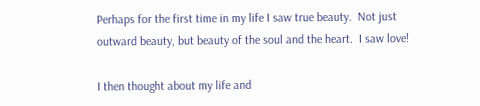Perhaps for the first time in my life I saw true beauty.  Not just outward beauty, but beauty of the soul and the heart.  I saw love!

I then thought about my life and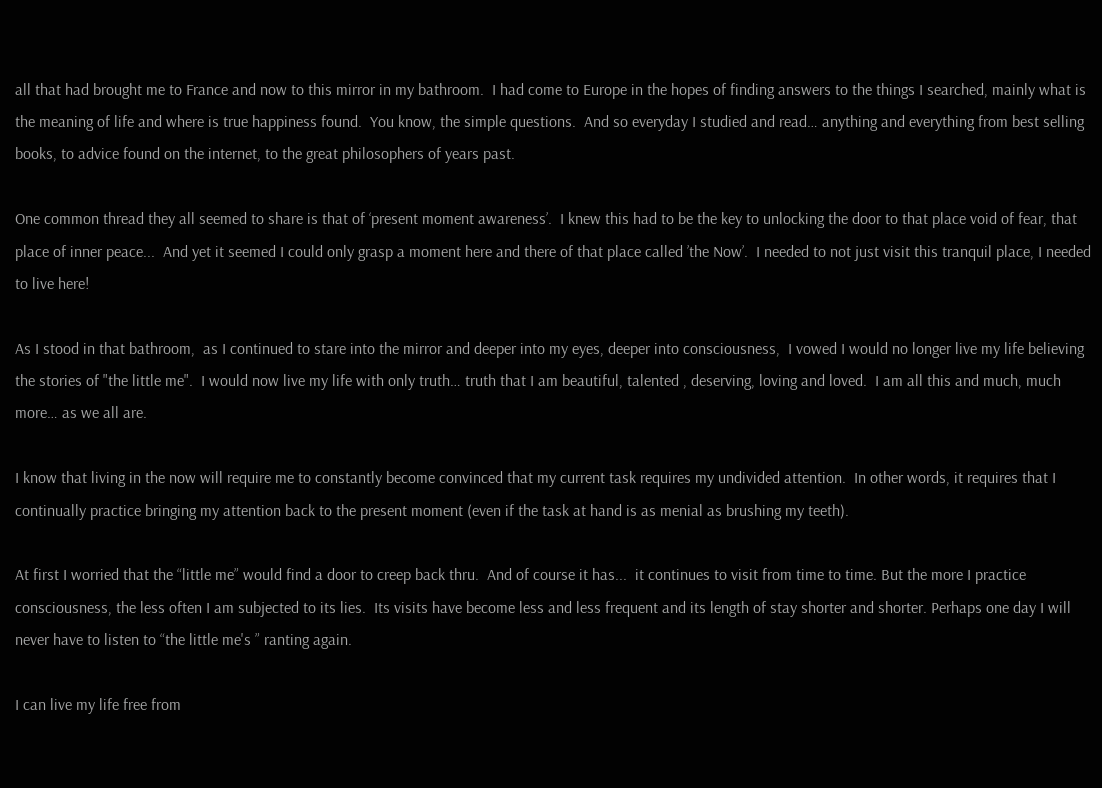all that had brought me to France and now to this mirror in my bathroom.  I had come to Europe in the hopes of finding answers to the things I searched, mainly what is the meaning of life and where is true happiness found.  You know, the simple questions.  And so everyday I studied and read… anything and everything from best selling books, to advice found on the internet, to the great philosophers of years past.

One common thread they all seemed to share is that of ‘present moment awareness’.  I knew this had to be the key to unlocking the door to that place void of fear, that place of inner peace...  And yet it seemed I could only grasp a moment here and there of that place called ’the Now’.  I needed to not just visit this tranquil place, I needed to live here!

As I stood in that bathroom,  as I continued to stare into the mirror and deeper into my eyes, deeper into consciousness,  I vowed I would no longer live my life believing the stories of "the little me".  I would now live my life with only truth… truth that I am beautiful, talented , deserving, loving and loved.  I am all this and much, much more… as we all are.

I know that living in the now will require me to constantly become convinced that my current task requires my undivided attention.  In other words, it requires that I continually practice bringing my attention back to the present moment (even if the task at hand is as menial as brushing my teeth).

At first I worried that the “little me” would find a door to creep back thru.  And of course it has...  it continues to visit from time to time. But the more I practice consciousness, the less often I am subjected to its lies.  Its visits have become less and less frequent and its length of stay shorter and shorter. Perhaps one day I will never have to listen to “the little me's ” ranting again.

I can live my life free from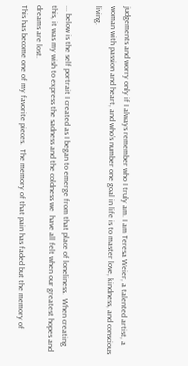judgements and worry only if I always remember who I truly am. I am Teresa Weier, a talented artist, a woman with passion and heart, and who’s number one goal in life is to master love, kindness, and conscious living.

... below is the self portrait I created as I began to emerge from that place of loneliness.  When creating this, it was my wish to express the sadness and the coldness we  have all felt when our greatest hopes and dreams are lost.
This has become one of my favorite pieces.  The memory of that pain has faded but the memory of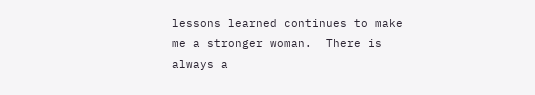lessons learned continues to make me a stronger woman.  There is always a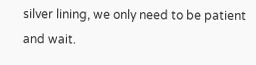silver lining, we only need to be patient and wait.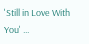'Still in Love With You' ...